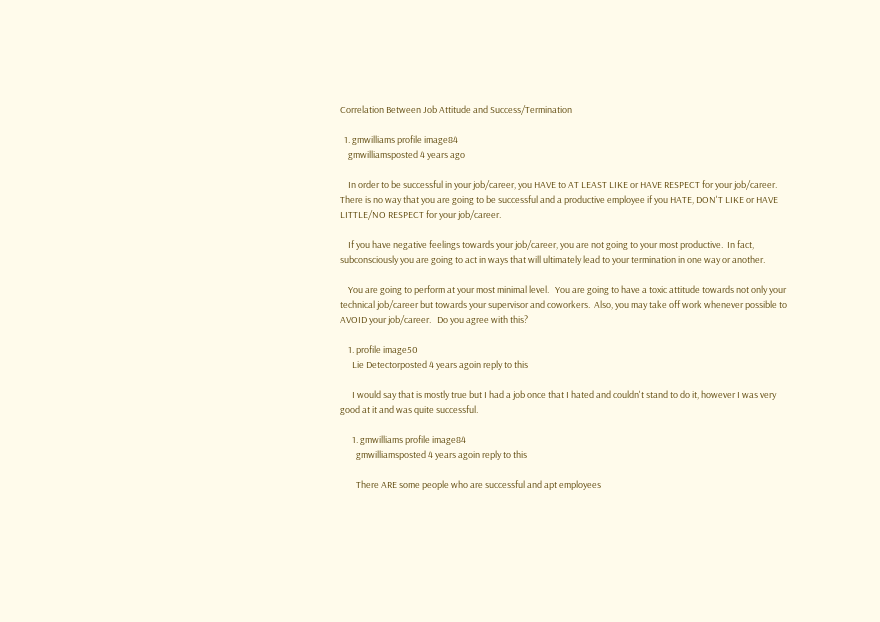Correlation Between Job Attitude and Success/Termination

  1. gmwilliams profile image84
    gmwilliamsposted 4 years ago

    In order to be successful in your job/career, you HAVE to AT LEAST LIKE or HAVE RESPECT for your job/career.   There is no way that you are going to be successful and a productive employee if you HATE, DON'T LIKE or HAVE LITTLE/NO RESPECT for your job/career.

    If you have negative feelings towards your job/career, you are not going to your most productive.  In fact, subconsciously you are going to act in ways that will ultimately lead to your termination in one way or another.

    You are going to perform at your most minimal level.   You are going to have a toxic attitude towards not only your technical job/career but towards your supervisor and coworkers.  Also, you may take off work whenever possible to AVOID your job/career.   Do you agree with this?

    1. profile image50
      Lie Detectorposted 4 years agoin reply to this

      I would say that is mostly true but I had a job once that I hated and couldn't stand to do it, however I was very good at it and was quite successful.

      1. gmwilliams profile image84
        gmwilliamsposted 4 years agoin reply to this

        There ARE some people who are successful and apt employees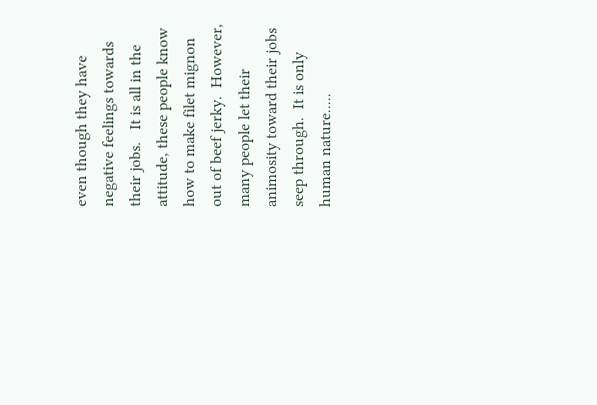even though they have negative feelings towards their jobs.   It is all in the attitude, these people know how to make filet mignon out of beef jerky.  However, many people let their animosity toward their jobs seep through.  It is only human nature.....